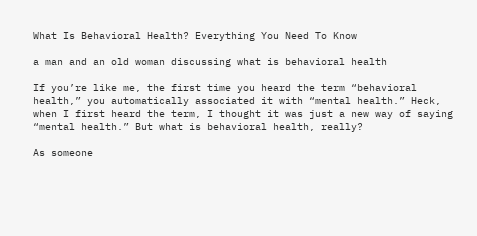What Is Behavioral Health? Everything You Need To Know

a man and an old woman discussing what is behavioral health

If you’re like me, the first time you heard the term “behavioral health,” you automatically associated it with “mental health.” Heck, when I first heard the term, I thought it was just a new way of saying “mental health.” But what is behavioral health, really?

As someone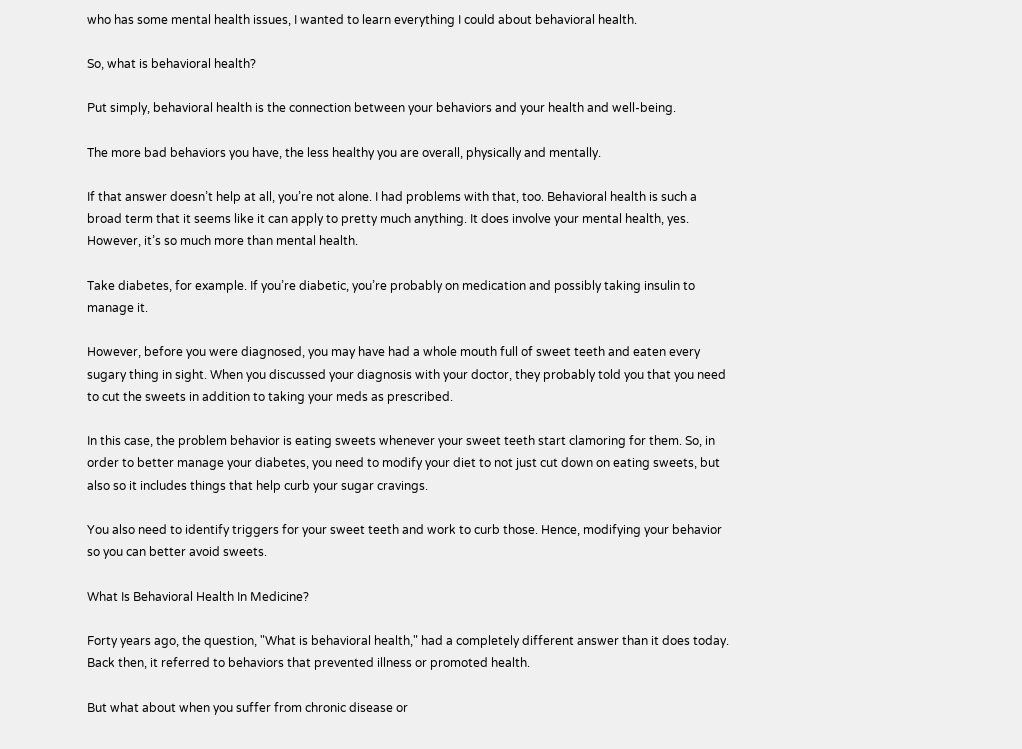who has some mental health issues, I wanted to learn everything I could about behavioral health.

So, what is behavioral health?

Put simply, behavioral health is the connection between your behaviors and your health and well-being.

The more bad behaviors you have, the less healthy you are overall, physically and mentally.

If that answer doesn’t help at all, you’re not alone. I had problems with that, too. Behavioral health is such a broad term that it seems like it can apply to pretty much anything. It does involve your mental health, yes. However, it’s so much more than mental health.

Take diabetes, for example. If you’re diabetic, you’re probably on medication and possibly taking insulin to manage it.

However, before you were diagnosed, you may have had a whole mouth full of sweet teeth and eaten every sugary thing in sight. When you discussed your diagnosis with your doctor, they probably told you that you need to cut the sweets in addition to taking your meds as prescribed.

In this case, the problem behavior is eating sweets whenever your sweet teeth start clamoring for them. So, in order to better manage your diabetes, you need to modify your diet to not just cut down on eating sweets, but also so it includes things that help curb your sugar cravings.

You also need to identify triggers for your sweet teeth and work to curb those. Hence, modifying your behavior so you can better avoid sweets.

What Is Behavioral Health In Medicine?

Forty years ago, the question, "What is behavioral health," had a completely different answer than it does today. Back then, it referred to behaviors that prevented illness or promoted health.

But what about when you suffer from chronic disease or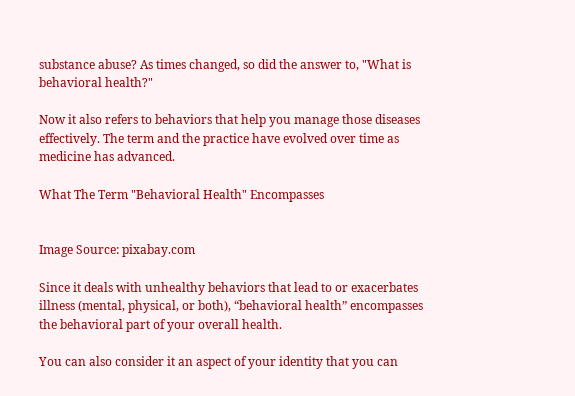substance abuse? As times changed, so did the answer to, "What is behavioral health?"

Now it also refers to behaviors that help you manage those diseases effectively. The term and the practice have evolved over time as medicine has advanced.

What The Term "Behavioral Health" Encompasses


Image Source: pixabay.com

Since it deals with unhealthy behaviors that lead to or exacerbates illness (mental, physical, or both), “behavioral health” encompasses the behavioral part of your overall health.

You can also consider it an aspect of your identity that you can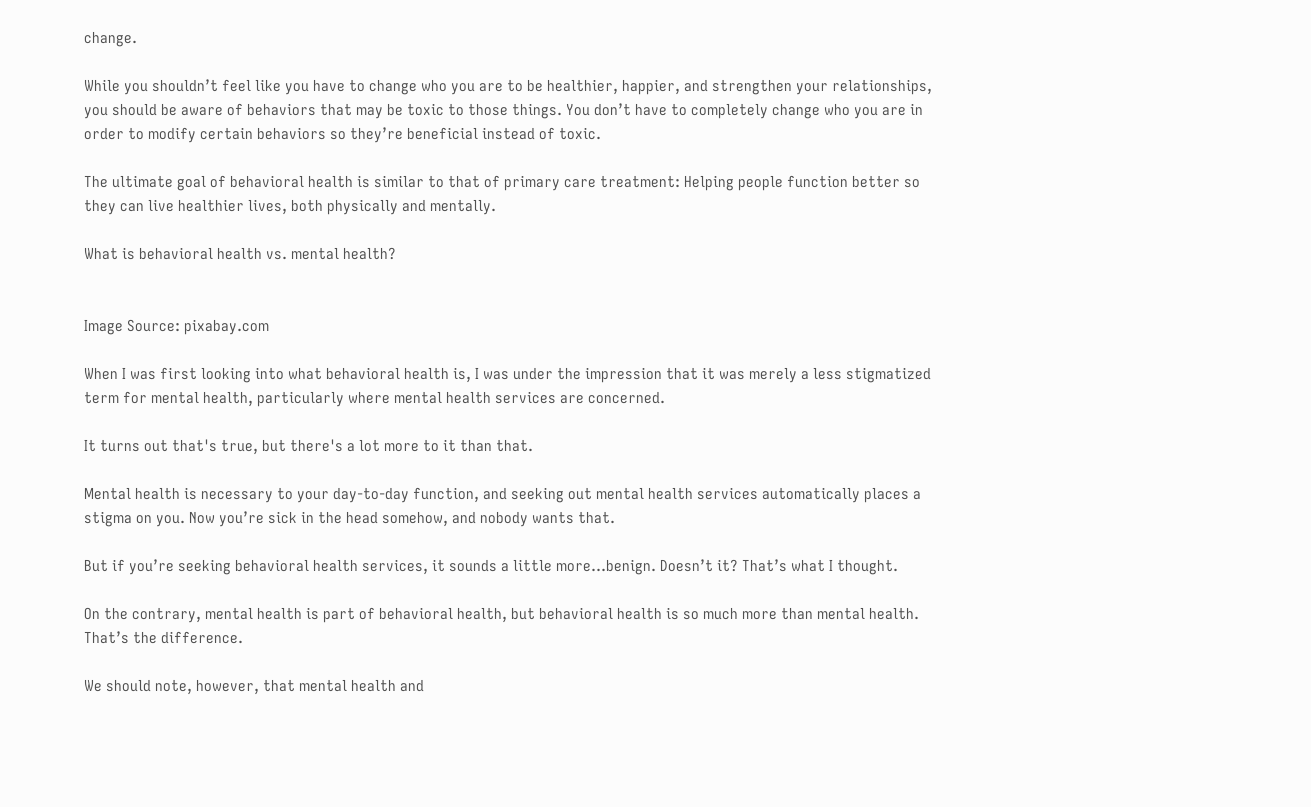change.

While you shouldn’t feel like you have to change who you are to be healthier, happier, and strengthen your relationships, you should be aware of behaviors that may be toxic to those things. You don’t have to completely change who you are in order to modify certain behaviors so they’re beneficial instead of toxic.

The ultimate goal of behavioral health is similar to that of primary care treatment: Helping people function better so they can live healthier lives, both physically and mentally.

What is behavioral health vs. mental health?


Image Source: pixabay.com

When I was first looking into what behavioral health is, I was under the impression that it was merely a less stigmatized term for mental health, particularly where mental health services are concerned.

It turns out that's true, but there's a lot more to it than that.

Mental health is necessary to your day-to-day function, and seeking out mental health services automatically places a stigma on you. Now you’re sick in the head somehow, and nobody wants that.

But if you’re seeking behavioral health services, it sounds a little more…benign. Doesn’t it? That’s what I thought.

On the contrary, mental health is part of behavioral health, but behavioral health is so much more than mental health. That’s the difference.

We should note, however, that mental health and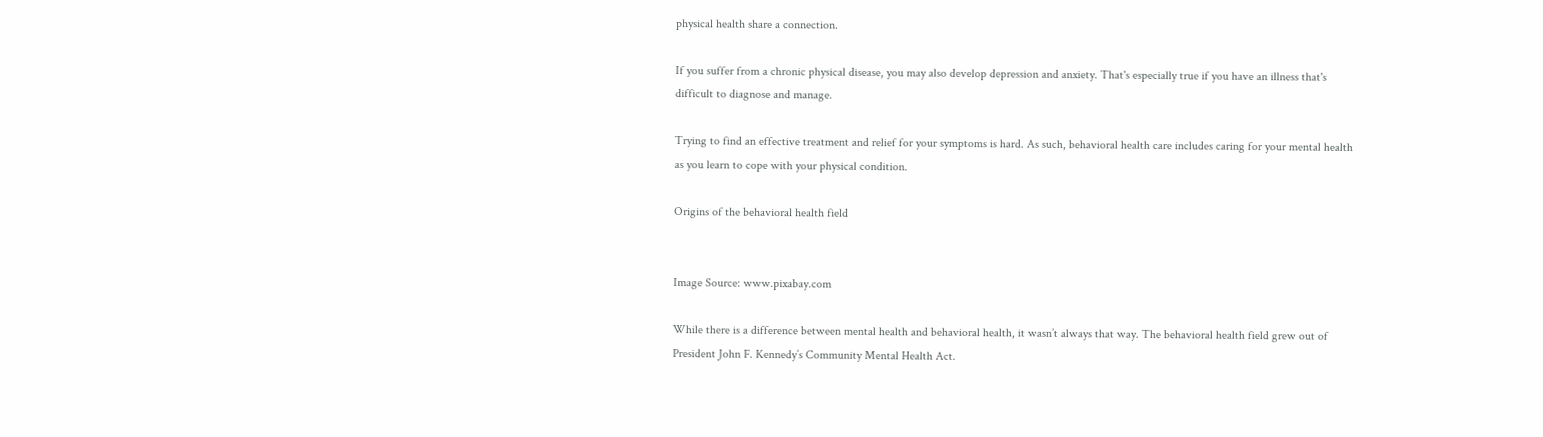physical health share a connection.

If you suffer from a chronic physical disease, you may also develop depression and anxiety. That's especially true if you have an illness that's difficult to diagnose and manage.

Trying to find an effective treatment and relief for your symptoms is hard. As such, behavioral health care includes caring for your mental health as you learn to cope with your physical condition.

Origins of the behavioral health field


Image Source: www.pixabay.com

While there is a difference between mental health and behavioral health, it wasn’t always that way. The behavioral health field grew out of President John F. Kennedy’s Community Mental Health Act.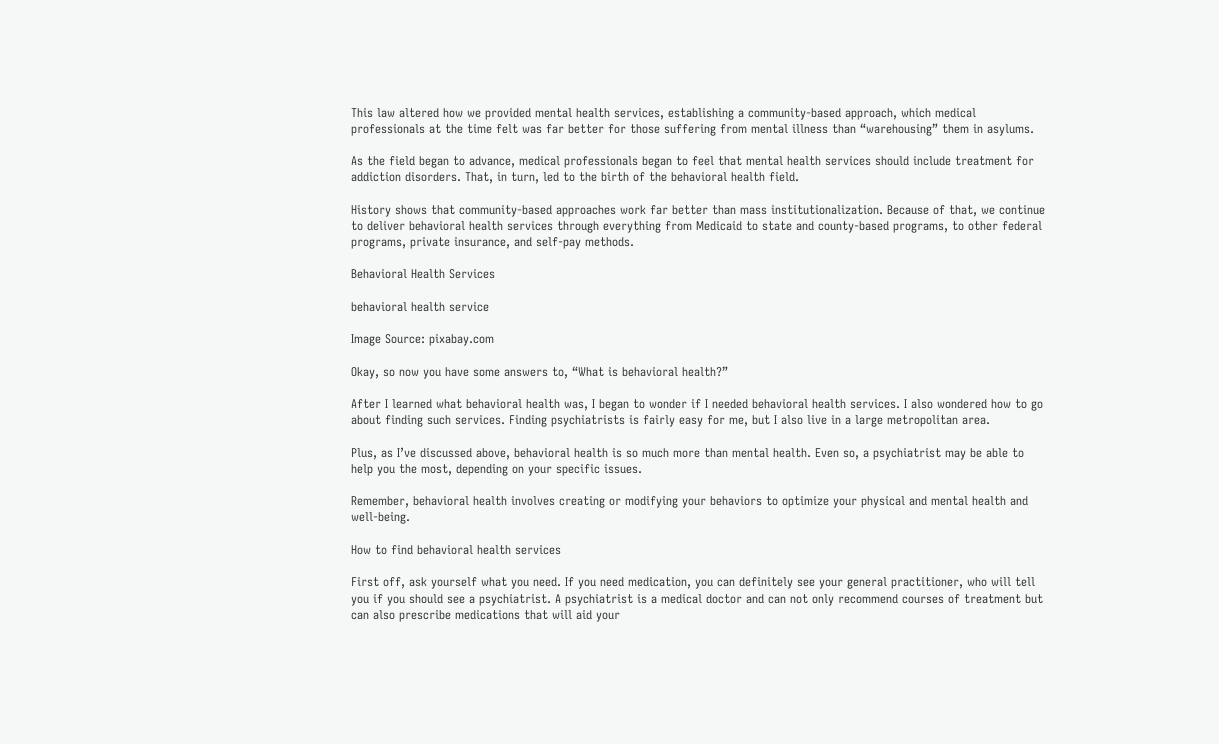This law altered how we provided mental health services, establishing a community-based approach, which medical professionals at the time felt was far better for those suffering from mental illness than “warehousing” them in asylums.

As the field began to advance, medical professionals began to feel that mental health services should include treatment for addiction disorders. That, in turn, led to the birth of the behavioral health field.

History shows that community-based approaches work far better than mass institutionalization. Because of that, we continue to deliver behavioral health services through everything from Medicaid to state and county-based programs, to other federal programs, private insurance, and self-pay methods.

Behavioral Health Services

behavioral health service

Image Source: pixabay.com

Okay, so now you have some answers to, “What is behavioral health?”

After I learned what behavioral health was, I began to wonder if I needed behavioral health services. I also wondered how to go about finding such services. Finding psychiatrists is fairly easy for me, but I also live in a large metropolitan area.

Plus, as I’ve discussed above, behavioral health is so much more than mental health. Even so, a psychiatrist may be able to help you the most, depending on your specific issues.

Remember, behavioral health involves creating or modifying your behaviors to optimize your physical and mental health and well-being.

How to find behavioral health services

First off, ask yourself what you need. If you need medication, you can definitely see your general practitioner, who will tell you if you should see a psychiatrist. A psychiatrist is a medical doctor and can not only recommend courses of treatment but can also prescribe medications that will aid your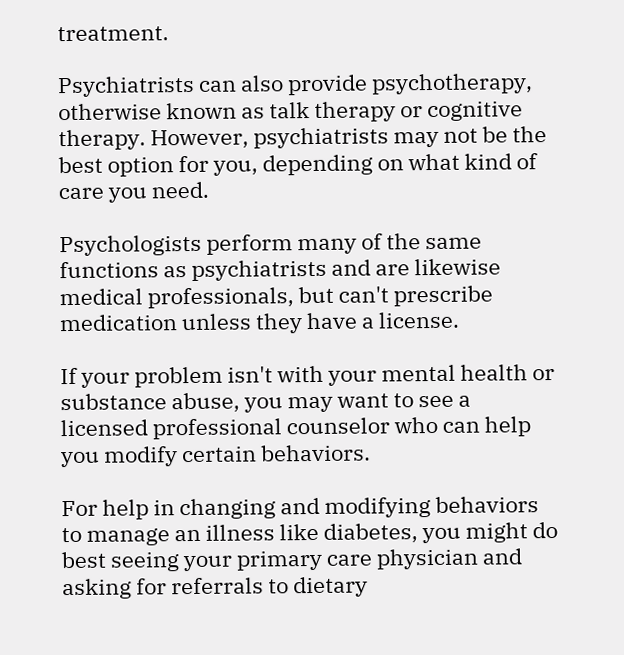treatment.

Psychiatrists can also provide psychotherapy, otherwise known as talk therapy or cognitive therapy. However, psychiatrists may not be the best option for you, depending on what kind of care you need.

Psychologists perform many of the same functions as psychiatrists and are likewise medical professionals, but can't prescribe medication unless they have a license.

If your problem isn't with your mental health or substance abuse, you may want to see a licensed professional counselor who can help you modify certain behaviors.

For help in changing and modifying behaviors to manage an illness like diabetes, you might do best seeing your primary care physician and asking for referrals to dietary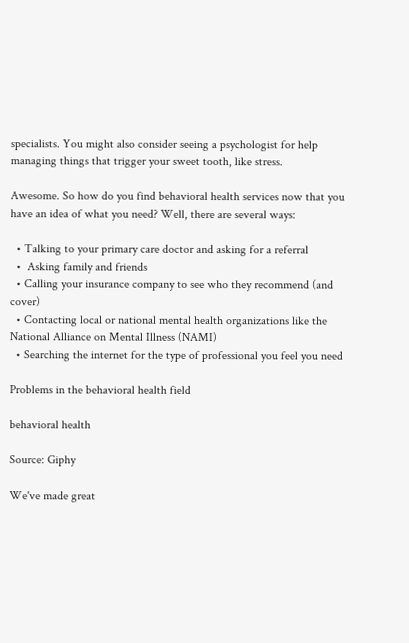specialists. You might also consider seeing a psychologist for help managing things that trigger your sweet tooth, like stress.

Awesome. So how do you find behavioral health services now that you have an idea of what you need? Well, there are several ways:

  • Talking to your primary care doctor and asking for a referral
  •  Asking family and friends
  • Calling your insurance company to see who they recommend (and cover)
  • Contacting local or national mental health organizations like the National Alliance on Mental Illness (NAMI)
  • Searching the internet for the type of professional you feel you need

Problems in the behavioral health field

behavioral health

Source: Giphy

We've made great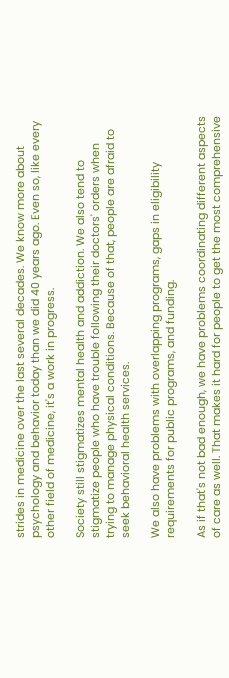strides in medicine over the last several decades. We know more about psychology and behavior today than we did 40 years ago. Even so, like every other field of medicine, it's a work in progress.

Society still stigmatizes mental health and addiction. We also tend to stigmatize people who have trouble following their doctors' orders when trying to manage physical conditions. Because of that, people are afraid to seek behavioral health services.

We also have problems with overlapping programs, gaps in eligibility requirements for public programs, and funding.

As if that's not bad enough, we have problems coordinating different aspects of care as well. That makes it hard for people to get the most comprehensive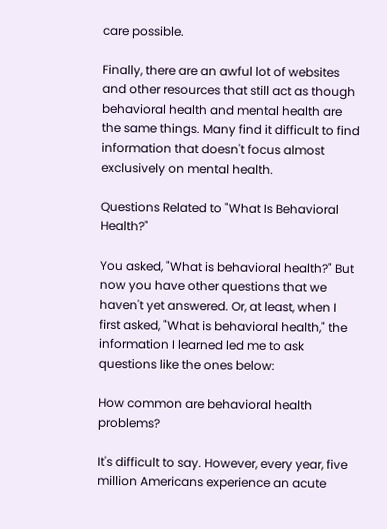care possible.

Finally, there are an awful lot of websites and other resources that still act as though behavioral health and mental health are the same things. Many find it difficult to find information that doesn't focus almost exclusively on mental health.

Questions Related to "What Is Behavioral Health?"

You asked, "What is behavioral health?" But now you have other questions that we haven't yet answered. Or, at least, when I first asked, "What is behavioral health," the information I learned led me to ask questions like the ones below:

How common are behavioral health problems?

It's difficult to say. However, every year, five million Americans experience an acute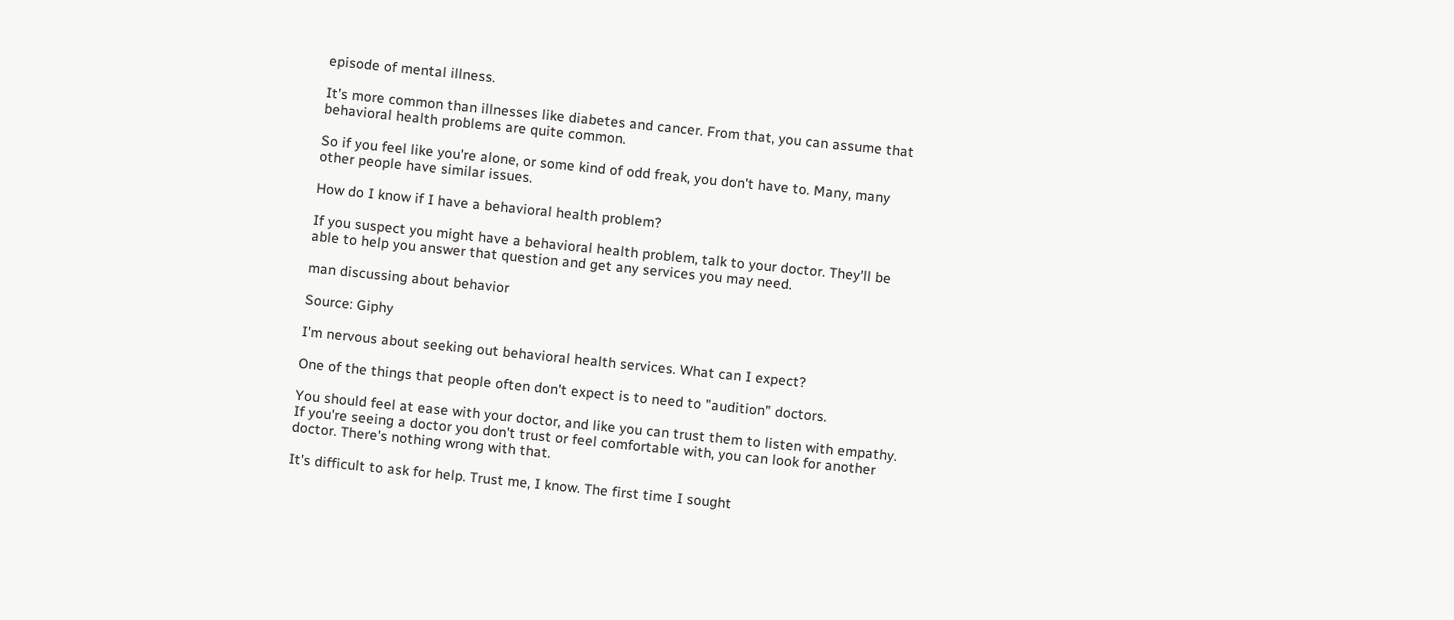episode of mental illness.

It's more common than illnesses like diabetes and cancer. From that, you can assume that behavioral health problems are quite common.

So if you feel like you're alone, or some kind of odd freak, you don't have to. Many, many other people have similar issues.

How do I know if I have a behavioral health problem?

If you suspect you might have a behavioral health problem, talk to your doctor. They'll be able to help you answer that question and get any services you may need.

man discussing about behavior

Source: Giphy

I'm nervous about seeking out behavioral health services. What can I expect?

One of the things that people often don't expect is to need to "audition" doctors.

You should feel at ease with your doctor, and like you can trust them to listen with empathy. If you're seeing a doctor you don't trust or feel comfortable with, you can look for another doctor. There's nothing wrong with that.

It's difficult to ask for help. Trust me, I know. The first time I sought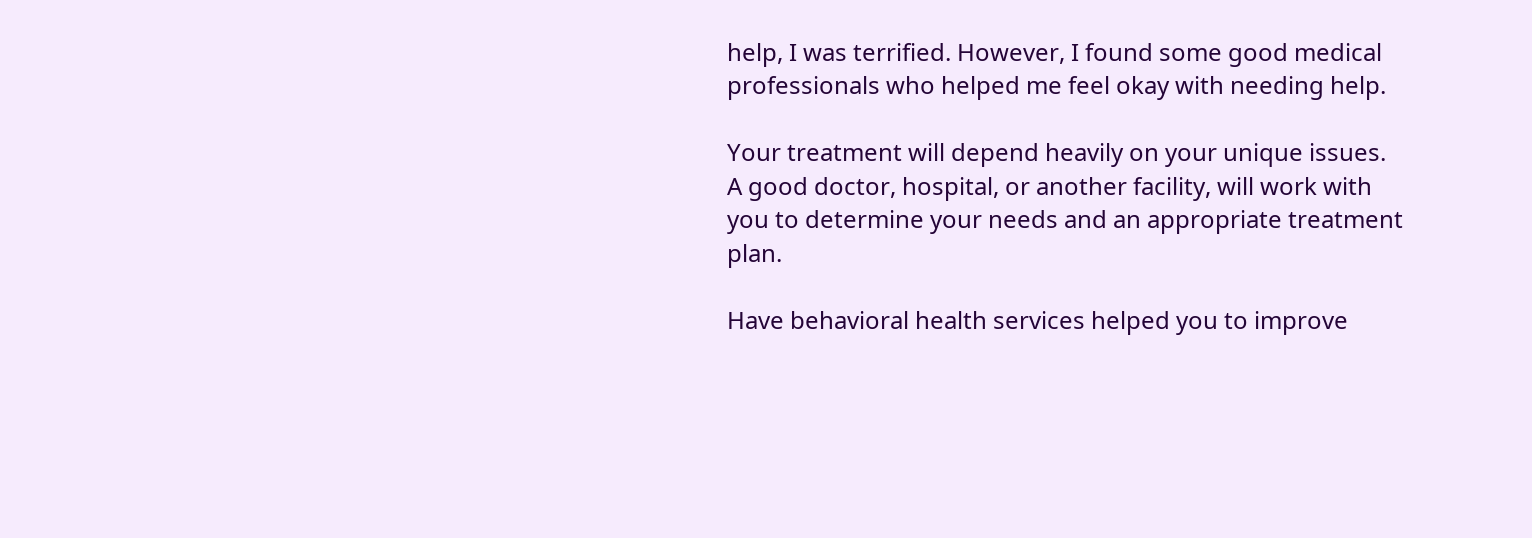help, I was terrified. However, I found some good medical professionals who helped me feel okay with needing help.

Your treatment will depend heavily on your unique issues. A good doctor, hospital, or another facility, will work with you to determine your needs and an appropriate treatment plan.

Have behavioral health services helped you to improve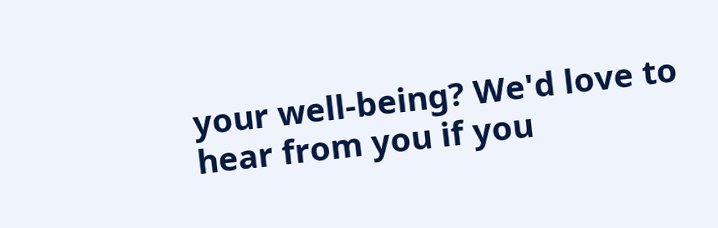your well-being? We'd love to hear from you if you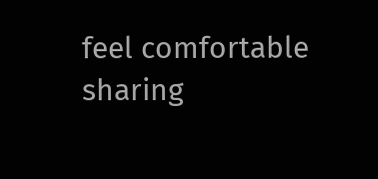feel comfortable sharing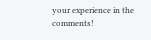your experience in the comments!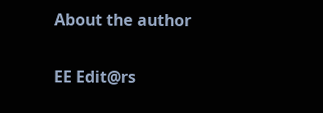About the author

EE Edit@rs